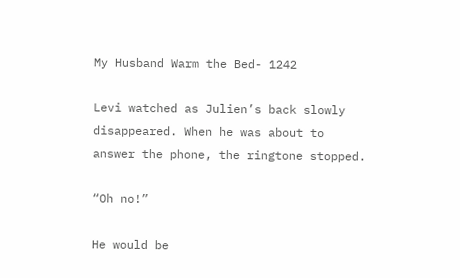My Husband Warm the Bed- 1242

Levi watched as Julien’s back slowly disappeared. When he was about to answer the phone, the ringtone stopped.

“Oh no!”

He would be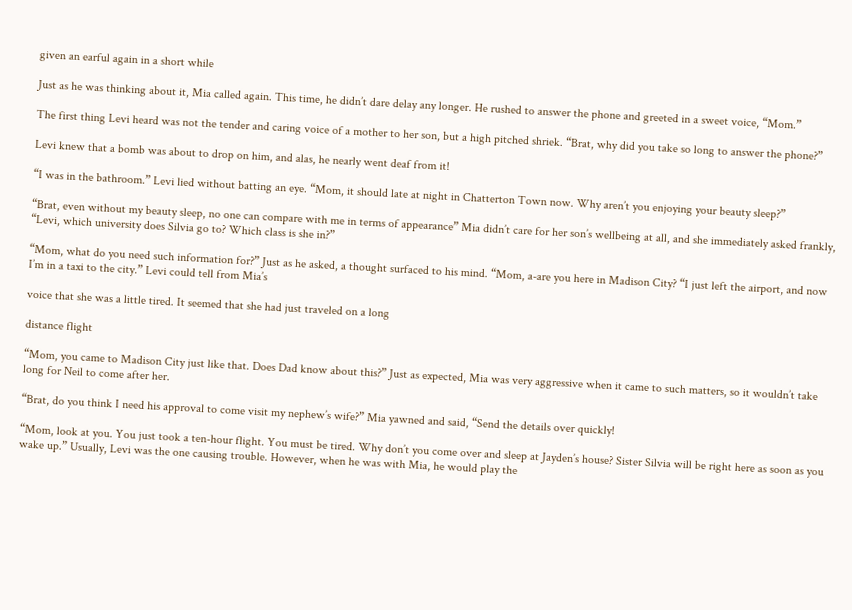given an earful again in a short while

Just as he was thinking about it, Mia called again. This time, he didn’t dare delay any longer. He rushed to answer the phone and greeted in a sweet voice, “Mom.”

The first thing Levi heard was not the tender and caring voice of a mother to her son, but a high pitched shriek. “Brat, why did you take so long to answer the phone?”

Levi knew that a bomb was about to drop on him, and alas, he nearly went deaf from it!

“I was in the bathroom.” Levi lied without batting an eye. “Mom, it should late at night in Chatterton Town now. Why aren’t you enjoying your beauty sleep?”

“Brat, even without my beauty sleep, no one can compare with me in terms of appearance” Mia didn’t care for her son’s wellbeing at all, and she immediately asked frankly, “Levi, which university does Silvia go to? Which class is she in?”

“Mom, what do you need such information for?” Just as he asked, a thought surfaced to his mind. “Mom, a-are you here in Madison City? “I just left the airport, and now I’m in a taxi to the city.” Levi could tell from Mia’s

voice that she was a little tired. It seemed that she had just traveled on a long

distance flight

“Mom, you came to Madison City just like that. Does Dad know about this?” Just as expected, Mia was very aggressive when it came to such matters, so it wouldn’t take long for Neil to come after her.

“Brat, do you think I need his approval to come visit my nephew’s wife?” Mia yawned and said, “Send the details over quickly!

“Mom, look at you. You just took a ten-hour flight. You must be tired. Why don’t you come over and sleep at Jayden’s house? Sister Silvia will be right here as soon as you wake up.” Usually, Levi was the one causing trouble. However, when he was with Mia, he would play the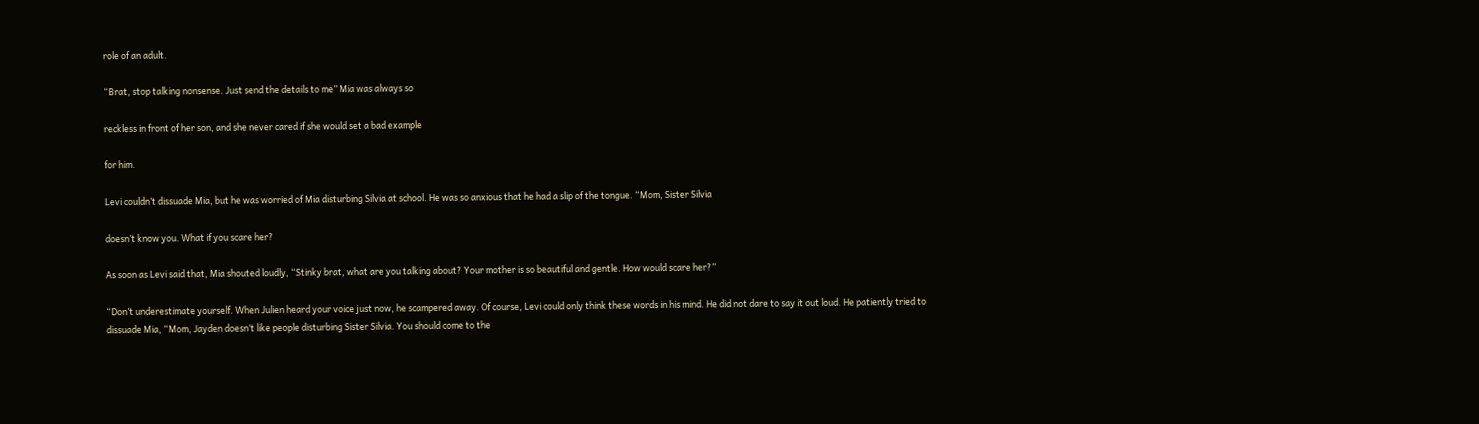role of an adult.

“Brat, stop talking nonsense. Just send the details to me” Mia was always so

reckless in front of her son, and she never cared if she would set a bad example

for him.

Levi couldn’t dissuade Mia, but he was worried of Mia disturbing Silvia at school. He was so anxious that he had a slip of the tongue. “Mom, Sister Silvia

doesn’t know you. What if you scare her?

As soon as Levi said that, Mia shouted loudly, “Stinky brat, what are you talking about? Your mother is so beautiful and gentle. How would scare her?”

“Don’t underestimate yourself. When Julien heard your voice just now, he scampered away. Of course, Levi could only think these words in his mind. He did not dare to say it out loud. He patiently tried to dissuade Mia, “Mom, Jayden doesn’t like people disturbing Sister Silvia. You should come to the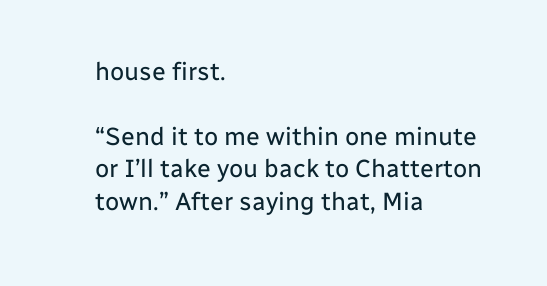house first.

“Send it to me within one minute or I’ll take you back to Chatterton town.” After saying that, Mia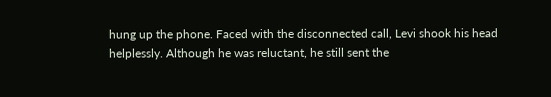hung up the phone. Faced with the disconnected call, Levi shook his head helplessly. Although he was reluctant, he still sent the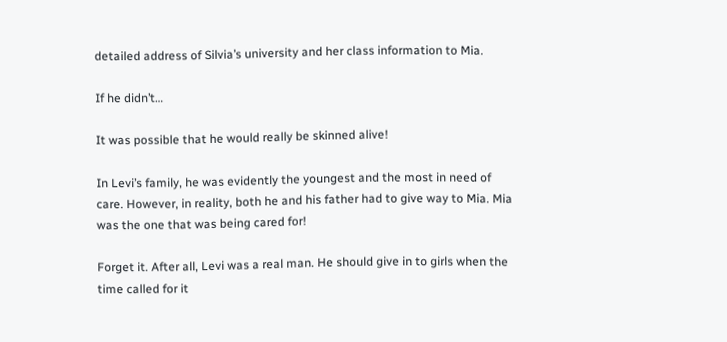detailed address of Silvia’s university and her class information to Mia.

If he didn’t…

It was possible that he would really be skinned alive!

In Levi’s family, he was evidently the youngest and the most in need of care. However, in reality, both he and his father had to give way to Mia. Mia was the one that was being cared for!

Forget it. After all, Levi was a real man. He should give in to girls when the time called for it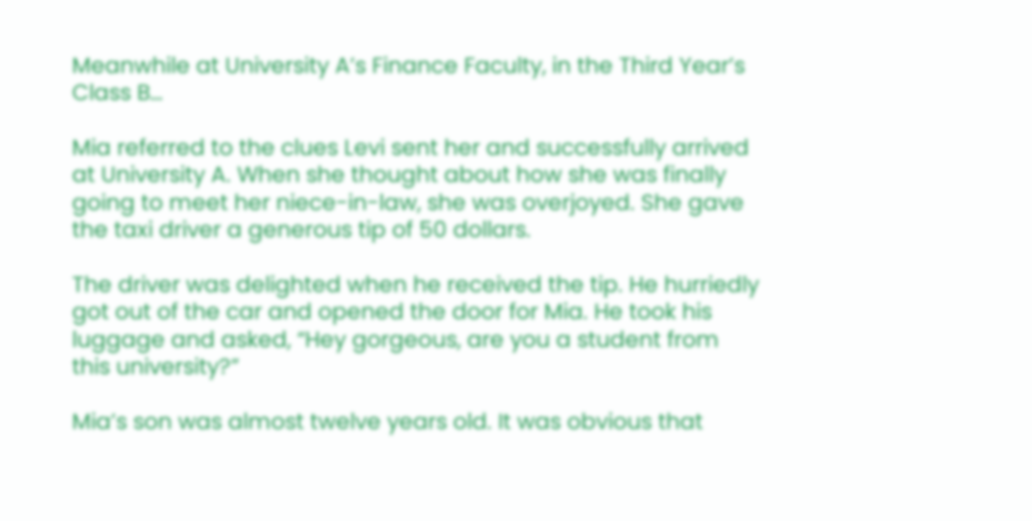Meanwhile at University A’s Finance Faculty, in the Third Year’s Class B…

Mia referred to the clues Levi sent her and successfully arrived at University A. When she thought about how she was finally going to meet her niece-in-law, she was overjoyed. She gave the taxi driver a generous tip of 50 dollars.

The driver was delighted when he received the tip. He hurriedly got out of the car and opened the door for Mia. He took his luggage and asked, “Hey gorgeous, are you a student from this university?”

Mia’s son was almost twelve years old. It was obvious that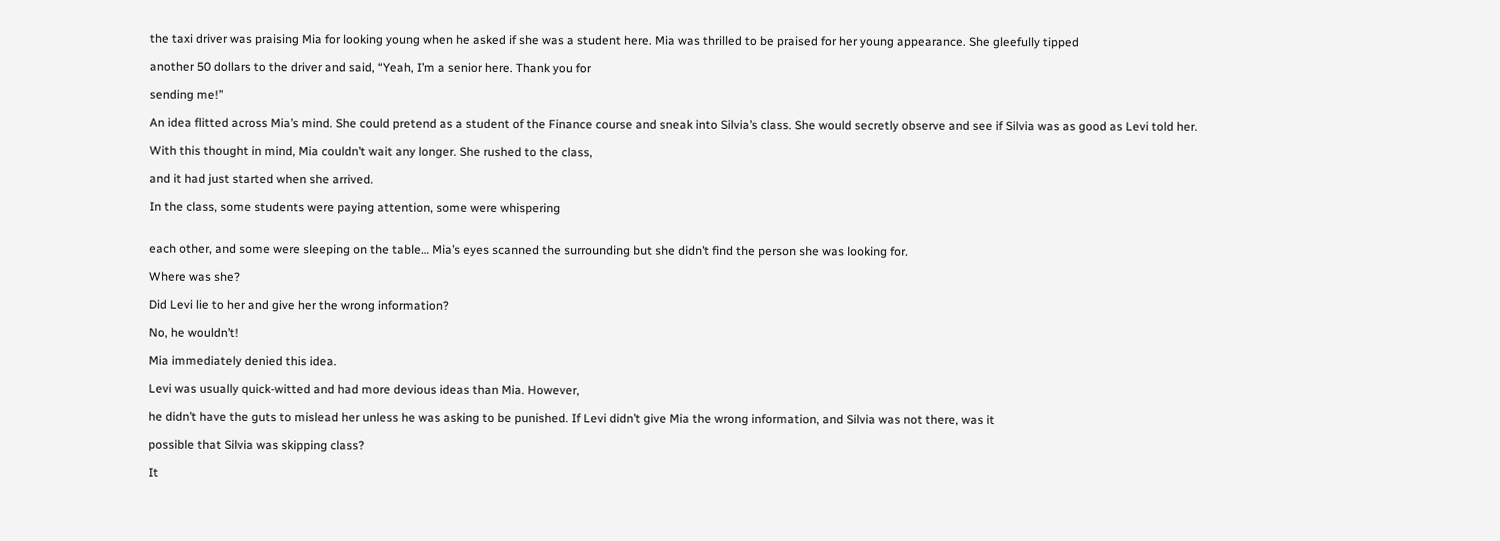the taxi driver was praising Mia for looking young when he asked if she was a student here. Mia was thrilled to be praised for her young appearance. She gleefully tipped

another 50 dollars to the driver and said, “Yeah, I’m a senior here. Thank you for

sending me!”

An idea flitted across Mia’s mind. She could pretend as a student of the Finance course and sneak into Silvia’s class. She would secretly observe and see if Silvia was as good as Levi told her.

With this thought in mind, Mia couldn’t wait any longer. She rushed to the class,

and it had just started when she arrived.

In the class, some students were paying attention, some were whispering


each other, and some were sleeping on the table… Mia’s eyes scanned the surrounding but she didn’t find the person she was looking for.

Where was she?

Did Levi lie to her and give her the wrong information?

No, he wouldn’t!

Mia immediately denied this idea.

Levi was usually quick-witted and had more devious ideas than Mia. However,

he didn’t have the guts to mislead her unless he was asking to be punished. If Levi didn’t give Mia the wrong information, and Silvia was not there, was it

possible that Silvia was skipping class?

It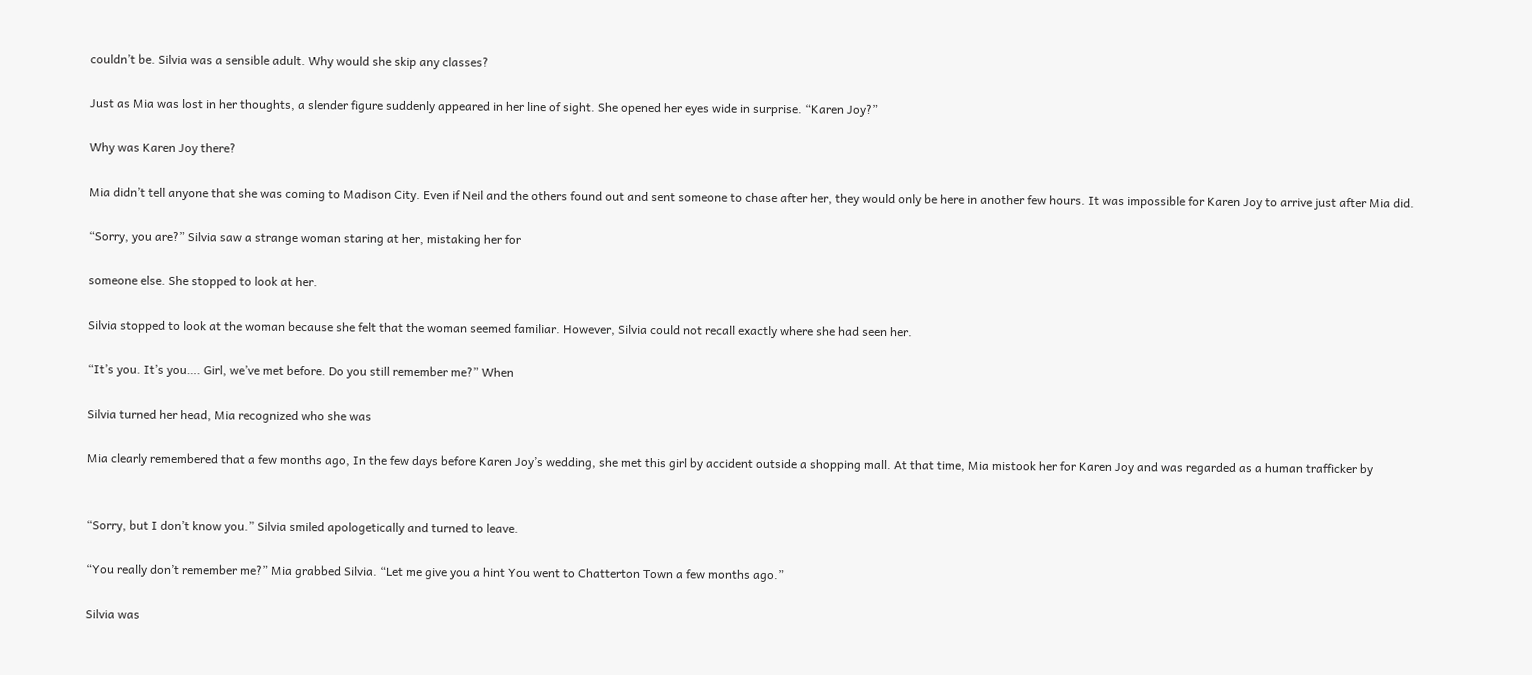couldn’t be. Silvia was a sensible adult. Why would she skip any classes?

Just as Mia was lost in her thoughts, a slender figure suddenly appeared in her line of sight. She opened her eyes wide in surprise. “Karen Joy?”

Why was Karen Joy there?

Mia didn’t tell anyone that she was coming to Madison City. Even if Neil and the others found out and sent someone to chase after her, they would only be here in another few hours. It was impossible for Karen Joy to arrive just after Mia did.

“Sorry, you are?” Silvia saw a strange woman staring at her, mistaking her for

someone else. She stopped to look at her.

Silvia stopped to look at the woman because she felt that the woman seemed familiar. However, Silvia could not recall exactly where she had seen her.

“It’s you. It’s you…. Girl, we’ve met before. Do you still remember me?” When

Silvia turned her head, Mia recognized who she was

Mia clearly remembered that a few months ago, In the few days before Karen Joy’s wedding, she met this girl by accident outside a shopping mall. At that time, Mia mistook her for Karen Joy and was regarded as a human trafficker by


“Sorry, but I don’t know you.” Silvia smiled apologetically and turned to leave.

“You really don’t remember me?” Mia grabbed Silvia. “Let me give you a hint You went to Chatterton Town a few months ago.”

Silvia was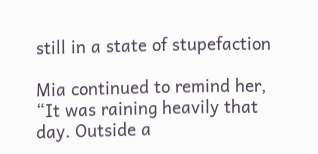still in a state of stupefaction

Mia continued to remind her, “It was raining heavily that day. Outside a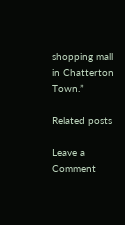shopping mall in Chatterton Town.”

Related posts

Leave a Comment